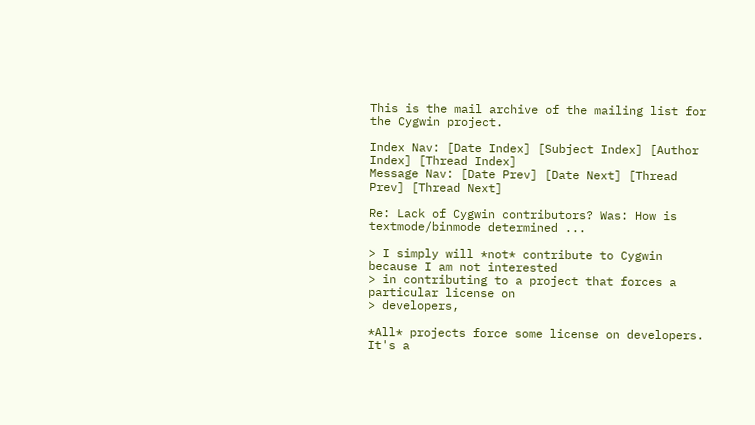This is the mail archive of the mailing list for the Cygwin project.

Index Nav: [Date Index] [Subject Index] [Author Index] [Thread Index]
Message Nav: [Date Prev] [Date Next] [Thread Prev] [Thread Next]

Re: Lack of Cygwin contributors? Was: How is textmode/binmode determined ...

> I simply will *not* contribute to Cygwin because I am not interested
> in contributing to a project that forces a particular license on
> developers,

*All* projects force some license on developers.  It's a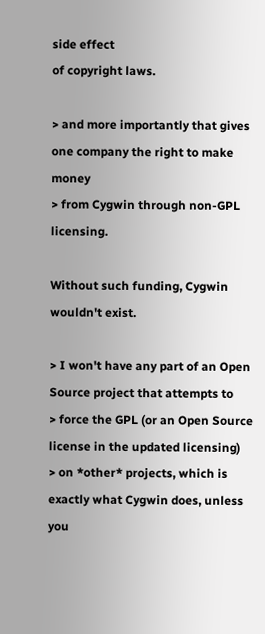side effect
of copyright laws.

> and more importantly that gives one company the right to make money
> from Cygwin through non-GPL licensing.

Without such funding, Cygwin wouldn't exist.

> I won't have any part of an Open Source project that attempts to
> force the GPL (or an Open Source license in the updated licensing)
> on *other* projects, which is exactly what Cygwin does, unless you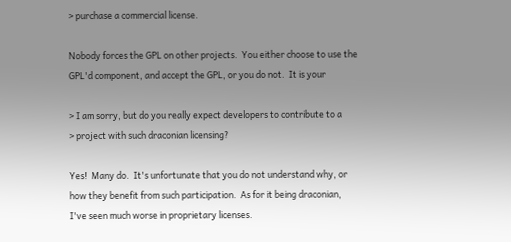> purchase a commercial license.

Nobody forces the GPL on other projects.  You either choose to use the
GPL'd component, and accept the GPL, or you do not.  It is your

> I am sorry, but do you really expect developers to contribute to a
> project with such draconian licensing?

Yes!  Many do.  It's unfortunate that you do not understand why, or
how they benefit from such participation.  As for it being draconian,
I've seen much worse in proprietary licenses.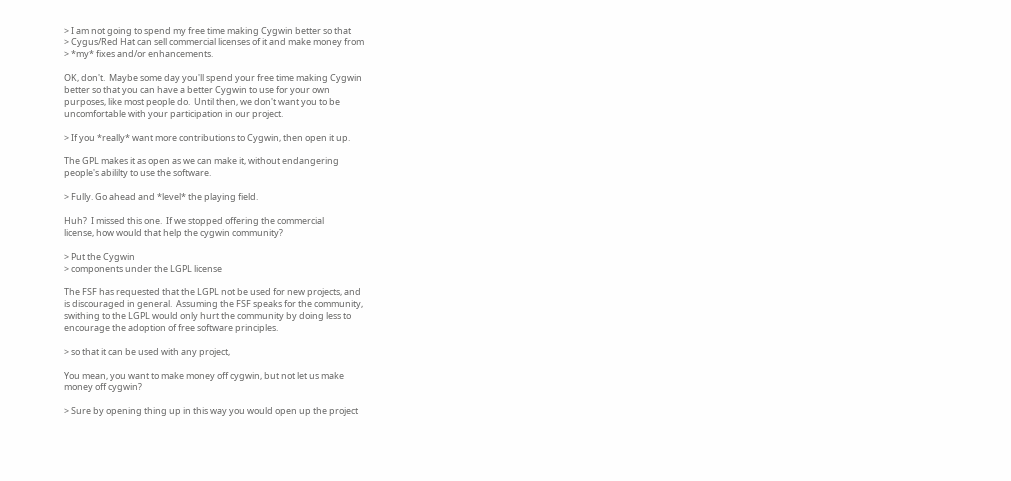> I am not going to spend my free time making Cygwin better so that
> Cygus/Red Hat can sell commercial licenses of it and make money from
> *my* fixes and/or enhancements.

OK, don't.  Maybe some day you'll spend your free time making Cygwin
better so that you can have a better Cygwin to use for your own
purposes, like most people do.  Until then, we don't want you to be
uncomfortable with your participation in our project.

> If you *really* want more contributions to Cygwin, then open it up.

The GPL makes it as open as we can make it, without endangering
people's abililty to use the software.

> Fully. Go ahead and *level* the playing field.

Huh?  I missed this one.  If we stopped offering the commercial
license, how would that help the cygwin community?

> Put the Cygwin
> components under the LGPL license

The FSF has requested that the LGPL not be used for new projects, and
is discouraged in general.  Assuming the FSF speaks for the community,
swithing to the LGPL would only hurt the community by doing less to
encourage the adoption of free software principles.

> so that it can be used with any project,

You mean, you want to make money off cygwin, but not let us make
money off cygwin?

> Sure by opening thing up in this way you would open up the project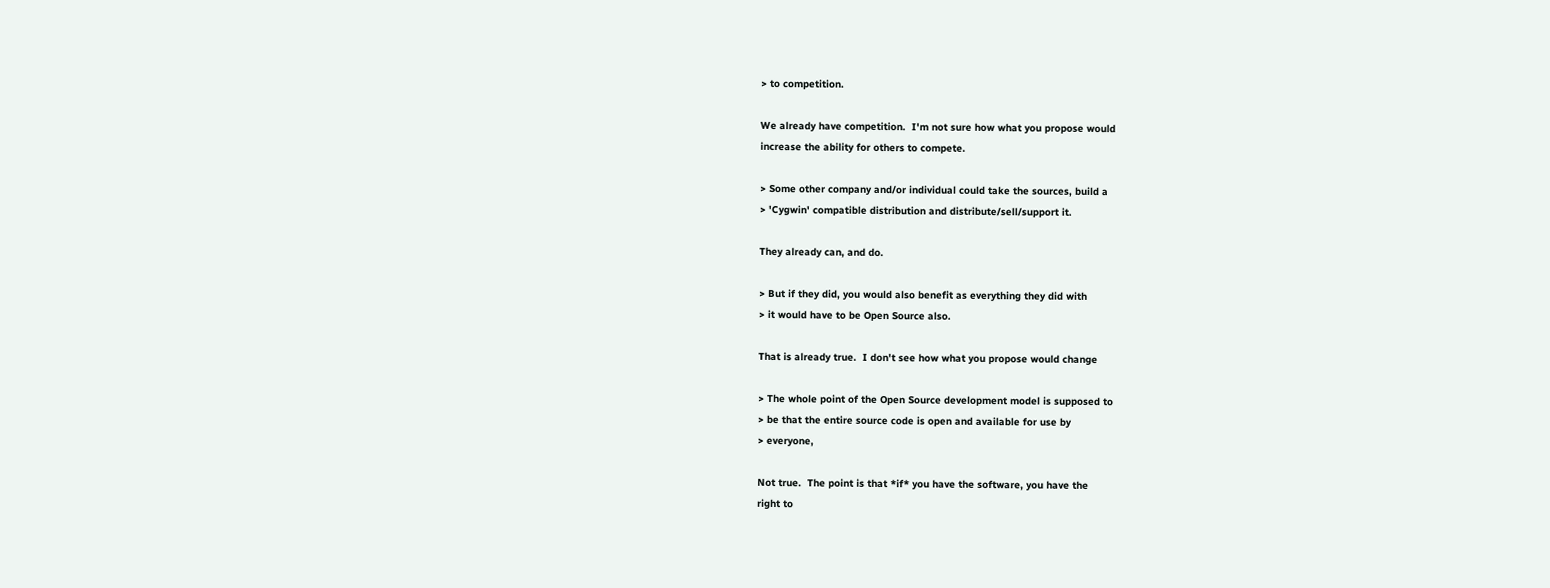> to competition.

We already have competition.  I'm not sure how what you propose would
increase the ability for others to compete.

> Some other company and/or individual could take the sources, build a
> 'Cygwin' compatible distribution and distribute/sell/support it.

They already can, and do.

> But if they did, you would also benefit as everything they did with
> it would have to be Open Source also.

That is already true.  I don't see how what you propose would change

> The whole point of the Open Source development model is supposed to
> be that the entire source code is open and available for use by
> everyone,

Not true.  The point is that *if* you have the software, you have the
right to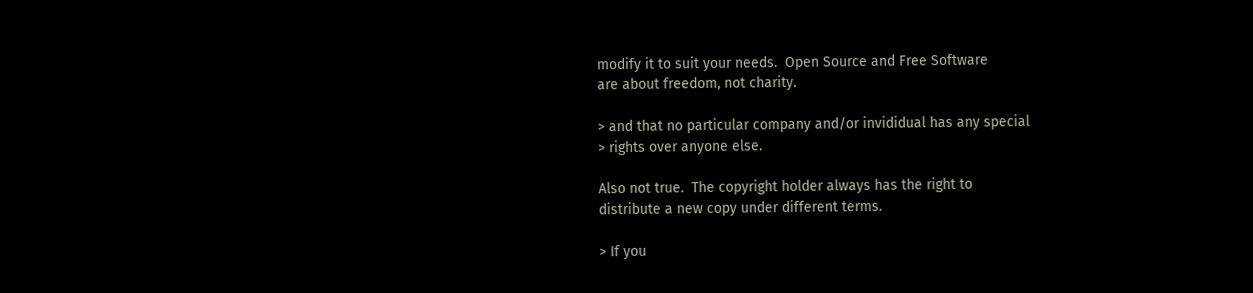modify it to suit your needs.  Open Source and Free Software
are about freedom, not charity.

> and that no particular company and/or invididual has any special
> rights over anyone else.

Also not true.  The copyright holder always has the right to
distribute a new copy under different terms.

> If you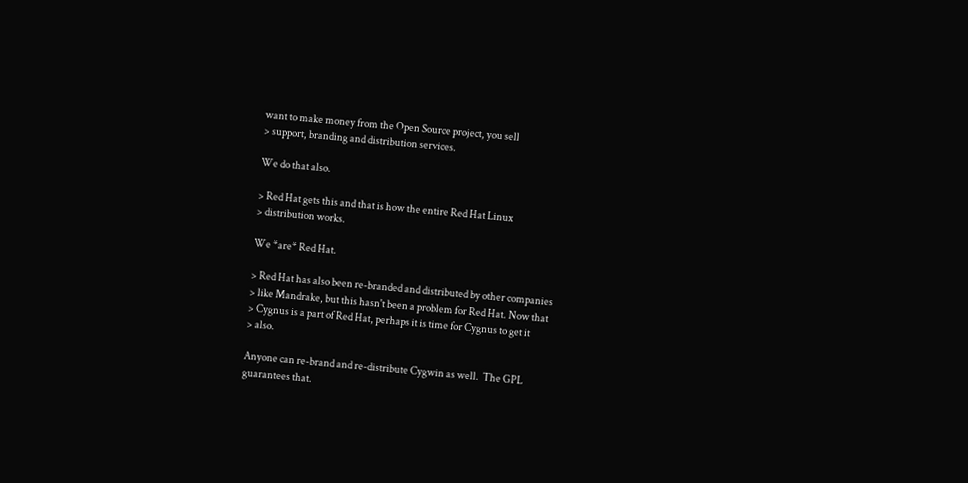want to make money from the Open Source project, you sell
> support, branding and distribution services.

We do that also.

> Red Hat gets this and that is how the entire Red Hat Linux
> distribution works.

We *are* Red Hat.

> Red Hat has also been re-branded and distributed by other companies
> like Mandrake, but this hasn't been a problem for Red Hat. Now that
> Cygnus is a part of Red Hat, perhaps it is time for Cygnus to get it
> also.

Anyone can re-brand and re-distribute Cygwin as well.  The GPL
guarantees that.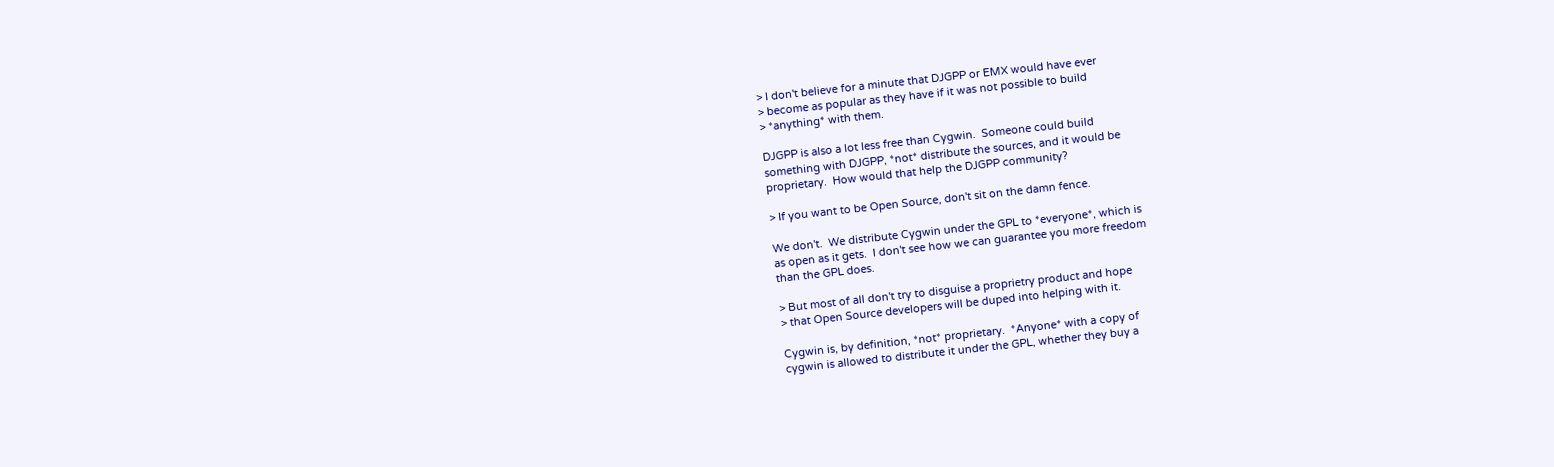> I don't believe for a minute that DJGPP or EMX would have ever
> become as popular as they have if it was not possible to build
> *anything* with them.

DJGPP is also a lot less free than Cygwin.  Someone could build
something with DJGPP, *not* distribute the sources, and it would be
proprietary.  How would that help the DJGPP community?

> If you want to be Open Source, don't sit on the damn fence.

We don't.  We distribute Cygwin under the GPL to *everyone*, which is
as open as it gets.  I don't see how we can guarantee you more freedom
than the GPL does.

> But most of all don't try to disguise a proprietry product and hope
> that Open Source developers will be duped into helping with it.

Cygwin is, by definition, *not* proprietary.  *Anyone* with a copy of
cygwin is allowed to distribute it under the GPL, whether they buy a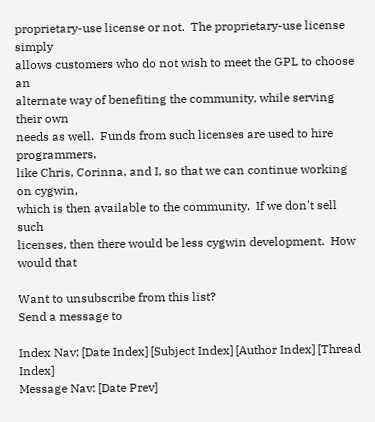proprietary-use license or not.  The proprietary-use license simply
allows customers who do not wish to meet the GPL to choose an
alternate way of benefiting the community, while serving their own
needs as well.  Funds from such licenses are used to hire programmers,
like Chris, Corinna, and I, so that we can continue working on cygwin,
which is then available to the community.  If we don't sell such
licenses, then there would be less cygwin development.  How would that

Want to unsubscribe from this list?
Send a message to

Index Nav: [Date Index] [Subject Index] [Author Index] [Thread Index]
Message Nav: [Date Prev]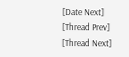[Date Next] [Thread Prev] [Thread Next]